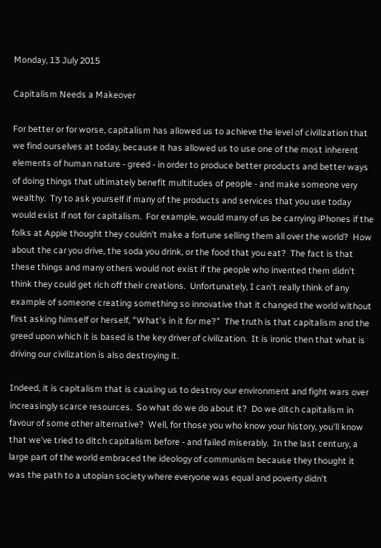Monday, 13 July 2015

Capitalism Needs a Makeover

For better or for worse, capitalism has allowed us to achieve the level of civilization that we find ourselves at today, because it has allowed us to use one of the most inherent elements of human nature - greed - in order to produce better products and better ways of doing things that ultimately benefit multitudes of people - and make someone very wealthy.  Try to ask yourself if many of the products and services that you use today would exist if not for capitalism.  For example, would many of us be carrying iPhones if the folks at Apple thought they couldn't make a fortune selling them all over the world?  How about the car you drive, the soda you drink, or the food that you eat?  The fact is that these things and many others would not exist if the people who invented them didn't think they could get rich off their creations.  Unfortunately, I can't really think of any example of someone creating something so innovative that it changed the world without first asking himself or herself, "What's in it for me?"  The truth is that capitalism and the greed upon which it is based is the key driver of civilization.  It is ironic then that what is driving our civilization is also destroying it.

Indeed, it is capitalism that is causing us to destroy our environment and fight wars over increasingly scarce resources.  So what do we do about it?  Do we ditch capitalism in favour of some other alternative?  Well, for those you who know your history, you'll know that we've tried to ditch capitalism before - and failed miserably.  In the last century, a large part of the world embraced the ideology of communism because they thought it was the path to a utopian society where everyone was equal and poverty didn't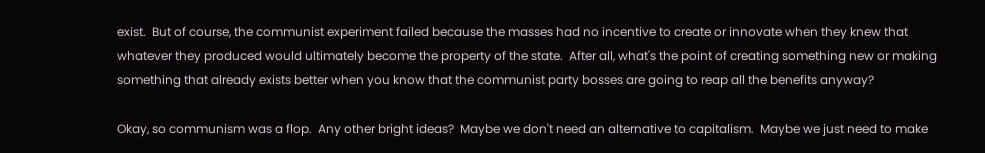exist.  But of course, the communist experiment failed because the masses had no incentive to create or innovate when they knew that whatever they produced would ultimately become the property of the state.  After all, what's the point of creating something new or making something that already exists better when you know that the communist party bosses are going to reap all the benefits anyway?

Okay, so communism was a flop.  Any other bright ideas?  Maybe we don't need an alternative to capitalism.  Maybe we just need to make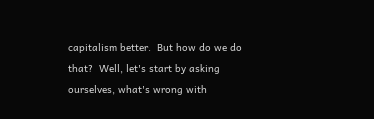capitalism better.  But how do we do that?  Well, let's start by asking ourselves, what's wrong with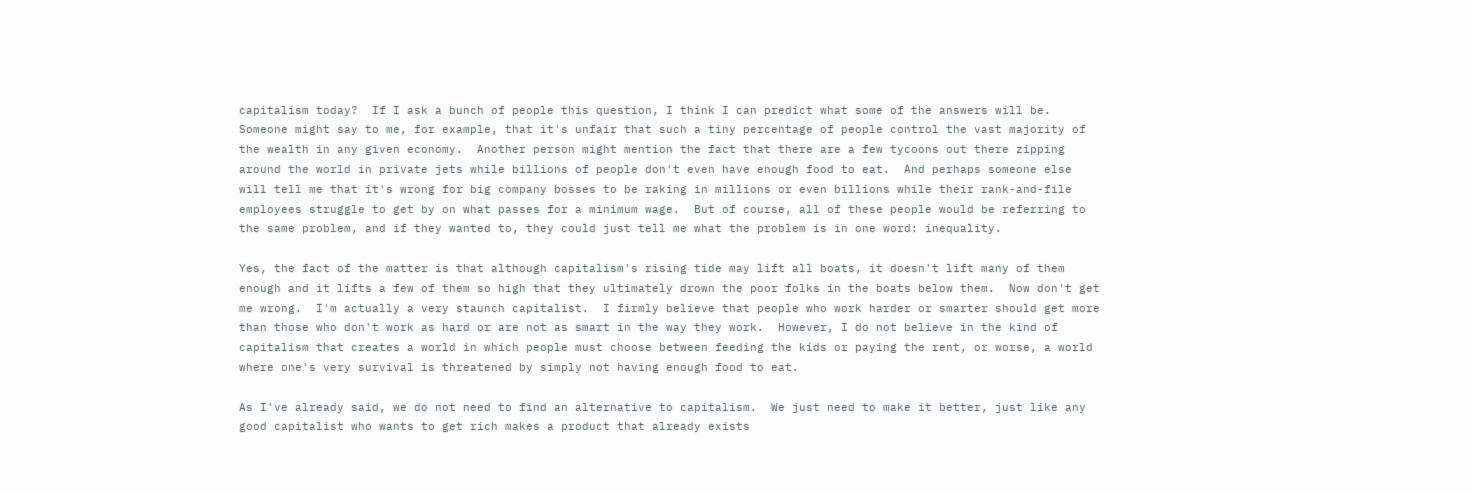capitalism today?  If I ask a bunch of people this question, I think I can predict what some of the answers will be.  Someone might say to me, for example, that it's unfair that such a tiny percentage of people control the vast majority of the wealth in any given economy.  Another person might mention the fact that there are a few tycoons out there zipping around the world in private jets while billions of people don't even have enough food to eat.  And perhaps someone else will tell me that it's wrong for big company bosses to be raking in millions or even billions while their rank-and-file employees struggle to get by on what passes for a minimum wage.  But of course, all of these people would be referring to the same problem, and if they wanted to, they could just tell me what the problem is in one word: inequality.

Yes, the fact of the matter is that although capitalism's rising tide may lift all boats, it doesn't lift many of them enough and it lifts a few of them so high that they ultimately drown the poor folks in the boats below them.  Now don't get me wrong.  I'm actually a very staunch capitalist.  I firmly believe that people who work harder or smarter should get more than those who don't work as hard or are not as smart in the way they work.  However, I do not believe in the kind of capitalism that creates a world in which people must choose between feeding the kids or paying the rent, or worse, a world where one's very survival is threatened by simply not having enough food to eat.

As I've already said, we do not need to find an alternative to capitalism.  We just need to make it better, just like any good capitalist who wants to get rich makes a product that already exists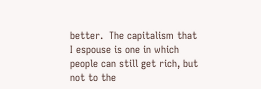better.  The capitalism that I espouse is one in which people can still get rich, but not to the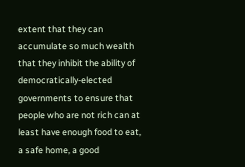extent that they can accumulate so much wealth that they inhibit the ability of democratically-elected governments to ensure that people who are not rich can at least have enough food to eat, a safe home, a good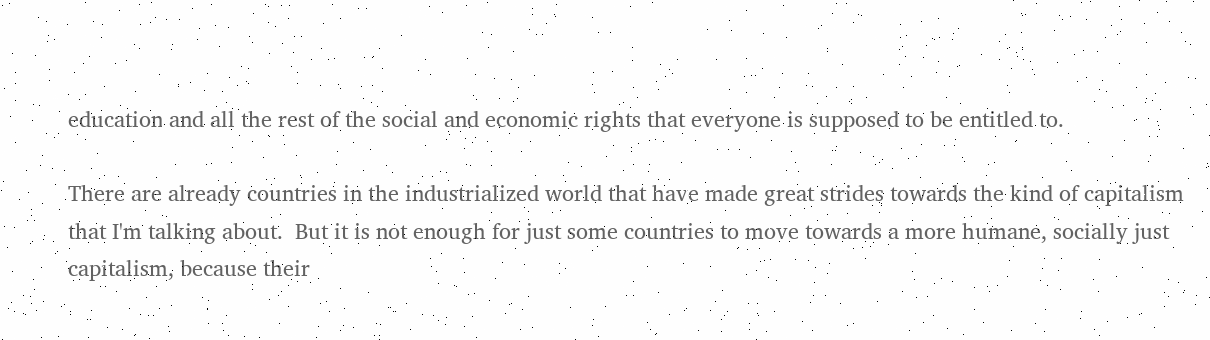education and all the rest of the social and economic rights that everyone is supposed to be entitled to.

There are already countries in the industrialized world that have made great strides towards the kind of capitalism that I'm talking about.  But it is not enough for just some countries to move towards a more humane, socially just capitalism, because their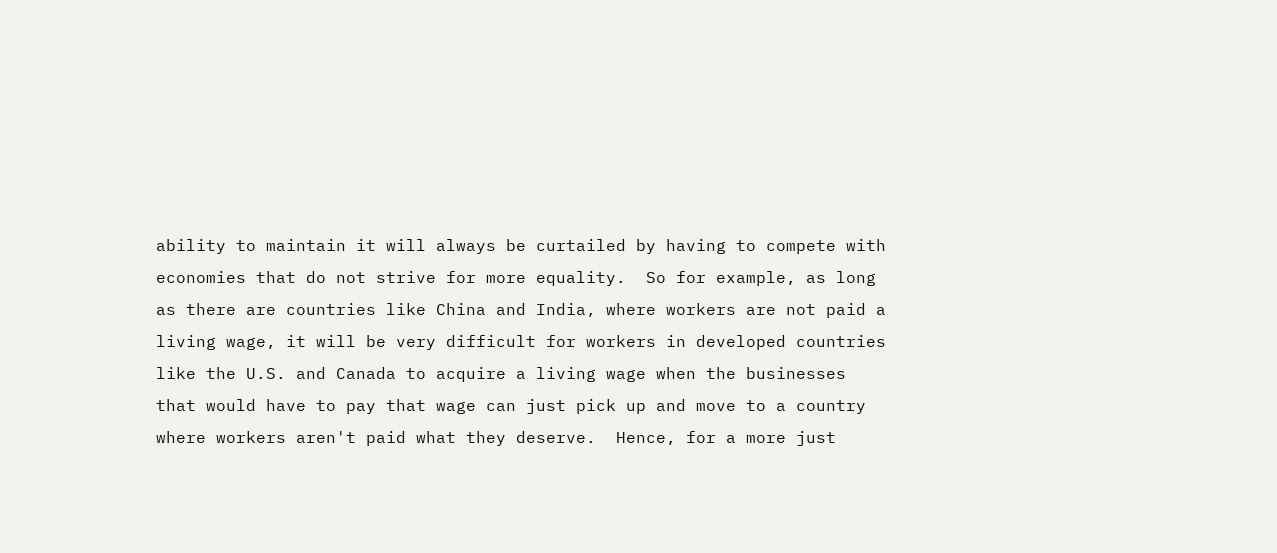ability to maintain it will always be curtailed by having to compete with economies that do not strive for more equality.  So for example, as long as there are countries like China and India, where workers are not paid a living wage, it will be very difficult for workers in developed countries like the U.S. and Canada to acquire a living wage when the businesses that would have to pay that wage can just pick up and move to a country where workers aren't paid what they deserve.  Hence, for a more just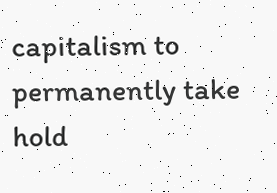capitalism to permanently take hold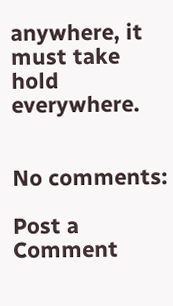anywhere, it must take hold everywhere.


No comments:

Post a Comment